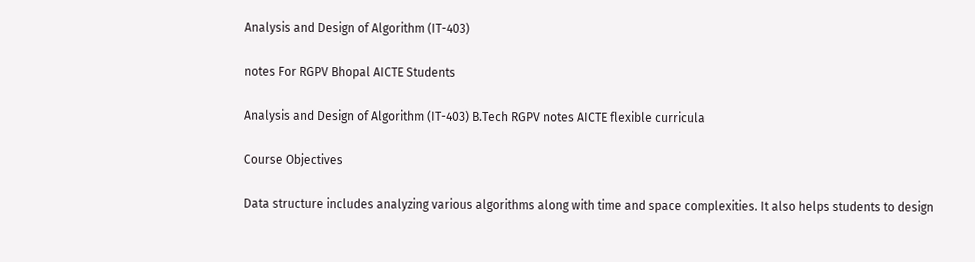Analysis and Design of Algorithm (IT-403)

notes For RGPV Bhopal AICTE Students

Analysis and Design of Algorithm (IT-403) B.Tech RGPV notes AICTE flexible curricula

Course Objectives

Data structure includes analyzing various algorithms along with time and space complexities. It also helps students to design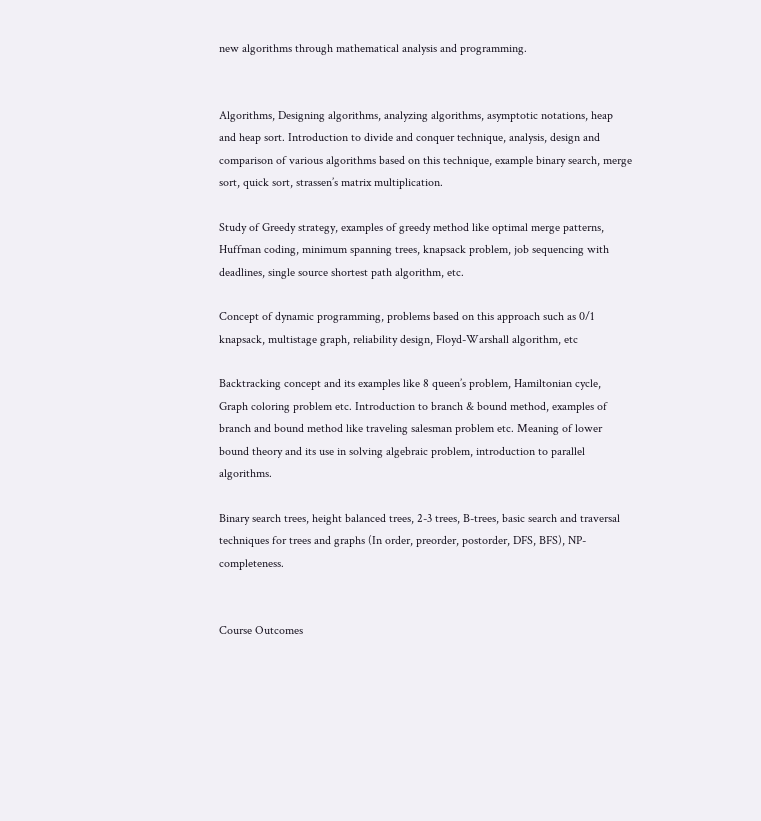new algorithms through mathematical analysis and programming.


Algorithms, Designing algorithms, analyzing algorithms, asymptotic notations, heap and heap sort. Introduction to divide and conquer technique, analysis, design and comparison of various algorithms based on this technique, example binary search, merge sort, quick sort, strassen’s matrix multiplication.

Study of Greedy strategy, examples of greedy method like optimal merge patterns, Huffman coding, minimum spanning trees, knapsack problem, job sequencing with deadlines, single source shortest path algorithm, etc.

Concept of dynamic programming, problems based on this approach such as 0/1 knapsack, multistage graph, reliability design, Floyd-Warshall algorithm, etc

Backtracking concept and its examples like 8 queen’s problem, Hamiltonian cycle, Graph coloring problem etc. Introduction to branch & bound method, examples of branch and bound method like traveling salesman problem etc. Meaning of lower bound theory and its use in solving algebraic problem, introduction to parallel algorithms.

Binary search trees, height balanced trees, 2-3 trees, B-trees, basic search and traversal techniques for trees and graphs (In order, preorder, postorder, DFS, BFS), NP-completeness.


Course Outcomes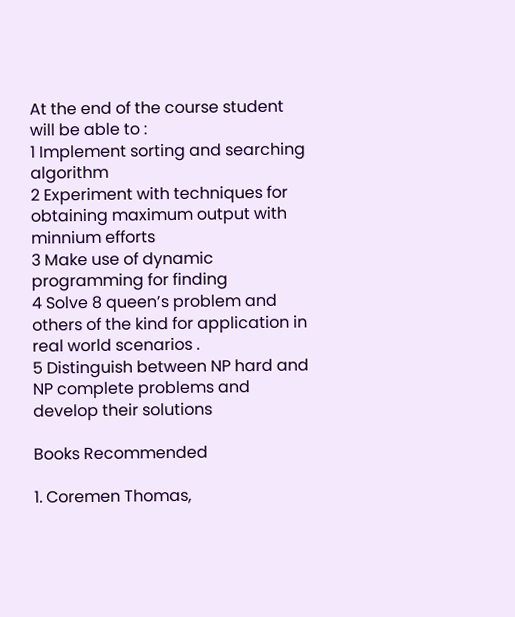At the end of the course student will be able to :
1 Implement sorting and searching algorithm
2 Experiment with techniques for obtaining maximum output with minnium efforts
3 Make use of dynamic programming for finding
4 Solve 8 queen’s problem and others of the kind for application in real world scenarios .
5 Distinguish between NP hard and NP complete problems and develop their solutions

Books Recommended

1. Coremen Thomas,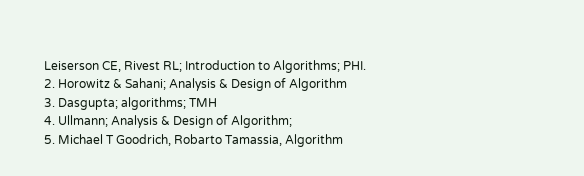Leiserson CE, Rivest RL; Introduction to Algorithms; PHI.
2. Horowitz & Sahani; Analysis & Design of Algorithm
3. Dasgupta; algorithms; TMH
4. Ullmann; Analysis & Design of Algorithm;
5. Michael T Goodrich, Robarto Tamassia, Algorithm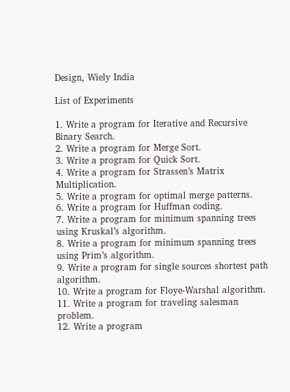Design, Wiely India

List of Experiments

1. Write a program for Iterative and Recursive Binary Search.
2. Write a program for Merge Sort.
3. Write a program for Quick Sort.
4. Write a program for Strassen’s Matrix Multiplication.
5. Write a program for optimal merge patterns.
6. Write a program for Huffman coding.
7. Write a program for minimum spanning trees using Kruskal’s algorithm.
8. Write a program for minimum spanning trees using Prim’s algorithm.
9. Write a program for single sources shortest path algorithm.
10. Write a program for Floye-Warshal algorithm.
11. Write a program for traveling salesman problem.
12. Write a program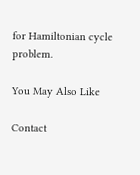for Hamiltonian cycle problem.

You May Also Like

Contact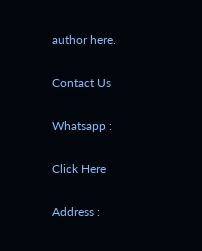author here.

Contact Us

Whatsapp :

Click Here

Address :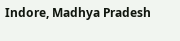Indore, Madhya Pradesh